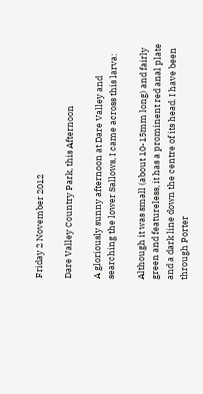Friday 2 November 2012

Dare Valley Country Park, this Afternoon

A gloriously sunny afternoon at Dare Valley and searching the lower Sallows, I came across this larva:

Although it was small (about 10-15mm long) and fairly green and featureless, it has a prominent red anal plate and a dark line down the centre of its head. I have been through Porter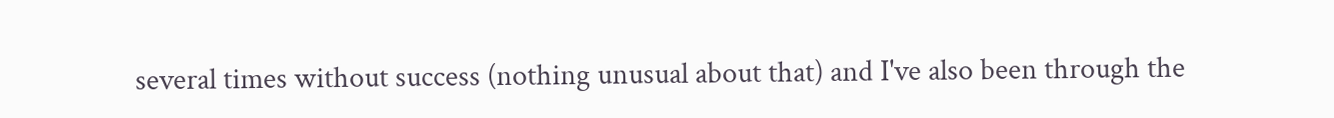several times without success (nothing unusual about that) and I've also been through the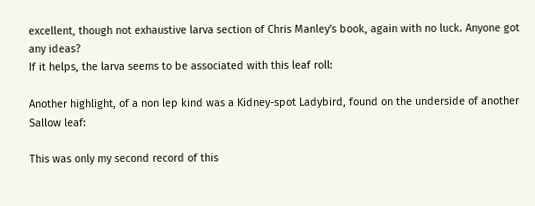excellent, though not exhaustive larva section of Chris Manley's book, again with no luck. Anyone got any ideas?
If it helps, the larva seems to be associated with this leaf roll:

Another highlight, of a non lep kind was a Kidney-spot Ladybird, found on the underside of another Sallow leaf:

This was only my second record of this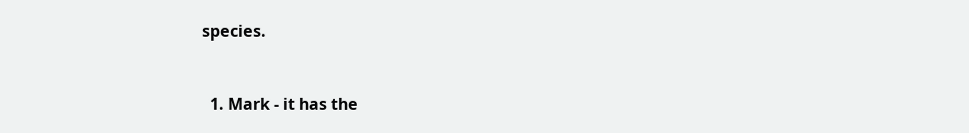species.


  1. Mark - it has the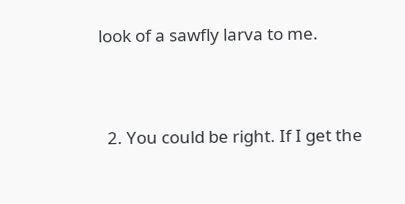look of a sawfly larva to me.


  2. You could be right. If I get the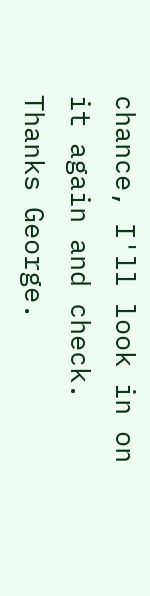chance, I'll look in on it again and check. Thanks George.